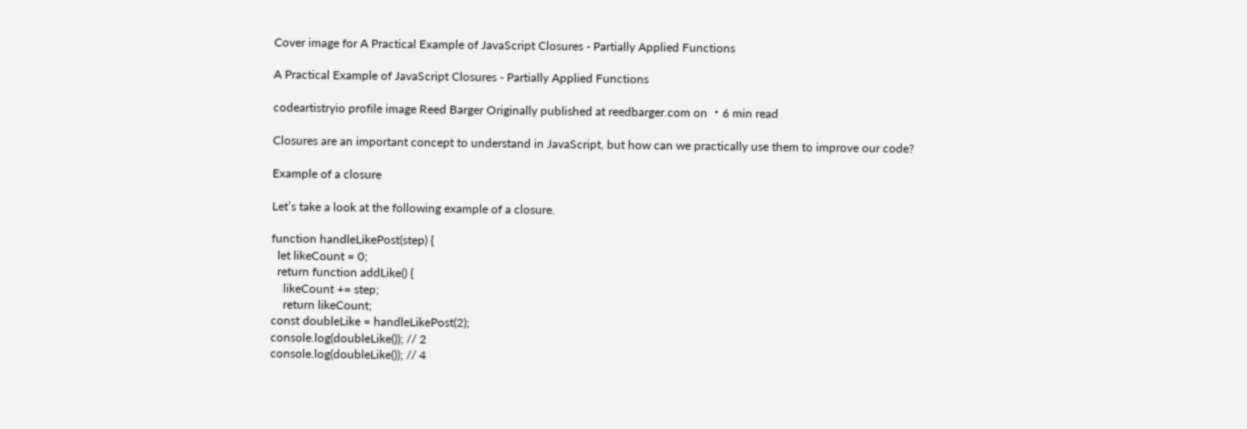Cover image for A Practical Example of JavaScript Closures - Partially Applied Functions

A Practical Example of JavaScript Closures - Partially Applied Functions

codeartistryio profile image Reed Barger Originally published at reedbarger.com on ・6 min read

Closures are an important concept to understand in JavaScript, but how can we practically use them to improve our code?

Example of a closure

Let’s take a look at the following example of a closure.

function handleLikePost(step) {
  let likeCount = 0;
  return function addLike() {
    likeCount += step;
    return likeCount;
const doubleLike = handleLikePost(2);
console.log(doubleLike()); // 2
console.log(doubleLike()); // 4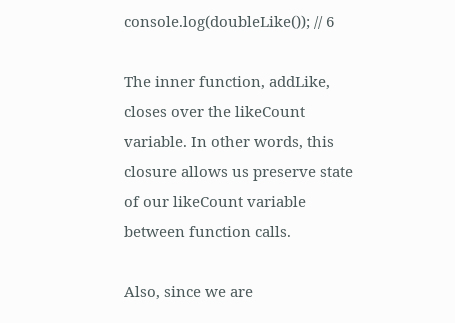console.log(doubleLike()); // 6

The inner function, addLike, closes over the likeCount variable. In other words, this closure allows us preserve state of our likeCount variable between function calls.

Also, since we are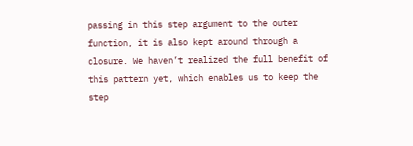passing in this step argument to the outer function, it is also kept around through a closure. We haven’t realized the full benefit of this pattern yet, which enables us to keep the step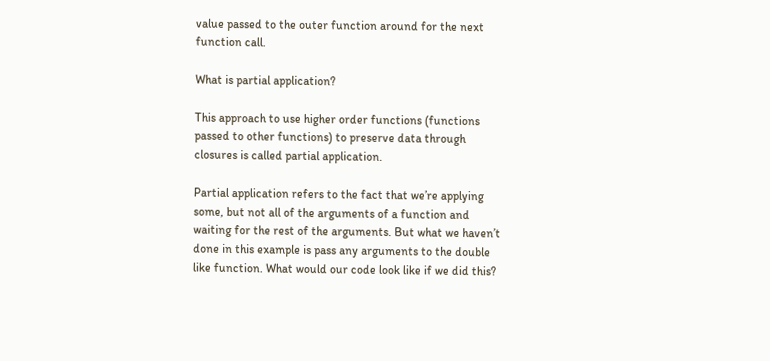value passed to the outer function around for the next function call.

What is partial application?

This approach to use higher order functions (functions passed to other functions) to preserve data through closures is called partial application.

Partial application refers to the fact that we’re applying some, but not all of the arguments of a function and waiting for the rest of the arguments. But what we haven’t done in this example is pass any arguments to the double like function. What would our code look like if we did this?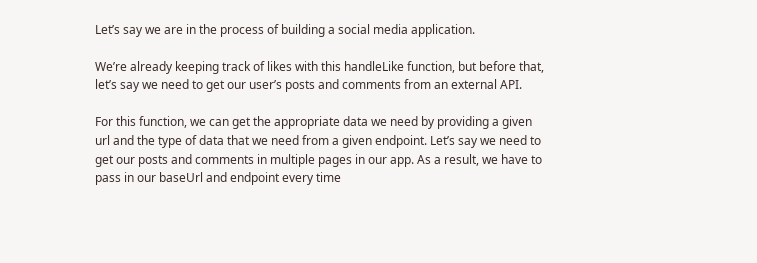Let’s say we are in the process of building a social media application.

We’re already keeping track of likes with this handleLike function, but before that, let’s say we need to get our user’s posts and comments from an external API.

For this function, we can get the appropriate data we need by providing a given url and the type of data that we need from a given endpoint. Let’s say we need to get our posts and comments in multiple pages in our app. As a result, we have to pass in our baseUrl and endpoint every time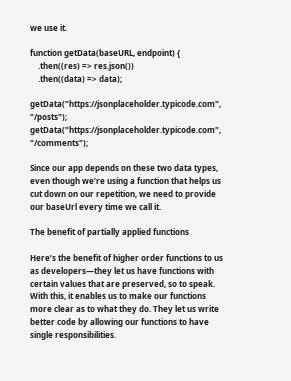we use it.

function getData(baseURL, endpoint) {
    .then((res) => res.json())
    .then((data) => data);

getData("https://jsonplaceholder.typicode.com", "/posts");
getData("https://jsonplaceholder.typicode.com", "/comments");

Since our app depends on these two data types, even though we’re using a function that helps us cut down on our repetition, we need to provide our baseUrl every time we call it.

The benefit of partially applied functions

Here’s the benefit of higher order functions to us as developers—they let us have functions with certain values that are preserved, so to speak. With this, it enables us to make our functions more clear as to what they do. They let us write better code by allowing our functions to have single responsibilities.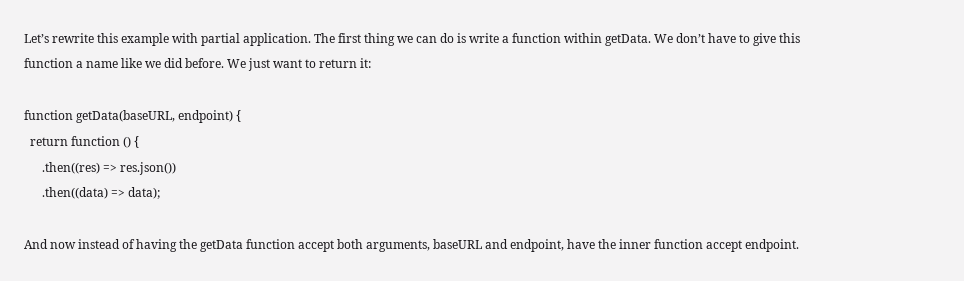Let’s rewrite this example with partial application. The first thing we can do is write a function within getData. We don’t have to give this function a name like we did before. We just want to return it:

function getData(baseURL, endpoint) {
  return function () {
      .then((res) => res.json())
      .then((data) => data);

And now instead of having the getData function accept both arguments, baseURL and endpoint, have the inner function accept endpoint.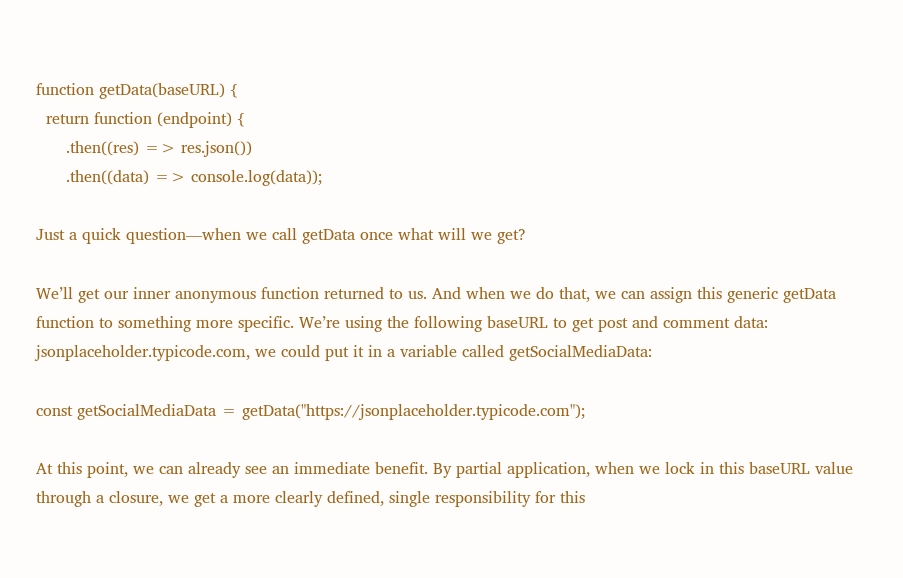function getData(baseURL) {
  return function (endpoint) {
      .then((res) => res.json())
      .then((data) => console.log(data));

Just a quick question—when we call getData once what will we get?

We’ll get our inner anonymous function returned to us. And when we do that, we can assign this generic getData function to something more specific. We’re using the following baseURL to get post and comment data: jsonplaceholder.typicode.com, we could put it in a variable called getSocialMediaData:

const getSocialMediaData = getData("https://jsonplaceholder.typicode.com");

At this point, we can already see an immediate benefit. By partial application, when we lock in this baseURL value through a closure, we get a more clearly defined, single responsibility for this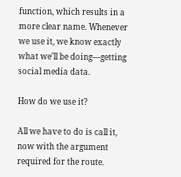function, which results in a more clear name. Whenever we use it, we know exactly what we’ll be doing—getting social media data.

How do we use it?

All we have to do is call it, now with the argument required for the route.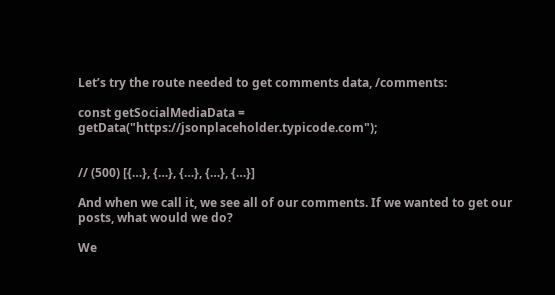Let’s try the route needed to get comments data, /comments:

const getSocialMediaData = getData("https://jsonplaceholder.typicode.com");


// (500) [{…}, {…}, {…}, {…}, {…}]

And when we call it, we see all of our comments. If we wanted to get our posts, what would we do?

We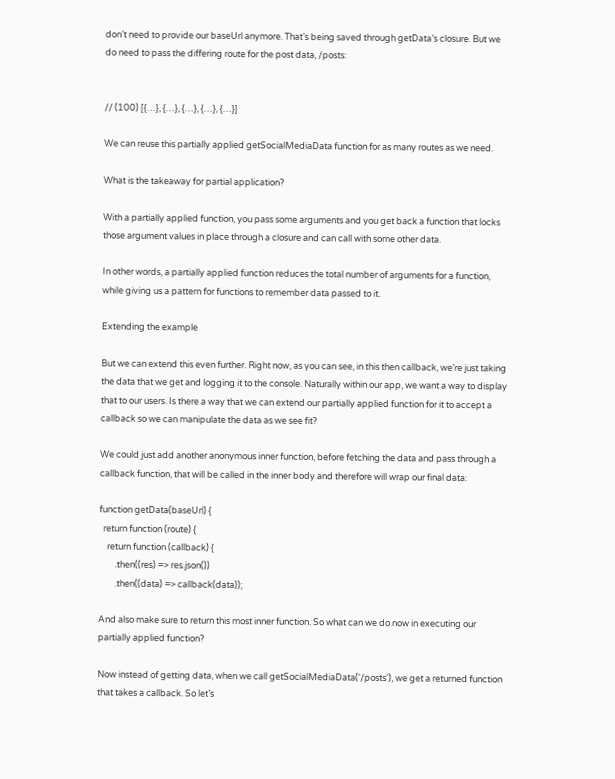don’t need to provide our baseUrl anymore. That’s being saved through getData’s closure. But we do need to pass the differing route for the post data, /posts:


// (100) [{…}, {…}, {…}, {…}, {…}]

We can reuse this partially applied getSocialMediaData function for as many routes as we need.

What is the takeaway for partial application?

With a partially applied function, you pass some arguments and you get back a function that locks those argument values in place through a closure and can call with some other data.

In other words, a partially applied function reduces the total number of arguments for a function, while giving us a pattern for functions to remember data passed to it.

Extending the example

But we can extend this even further. Right now, as you can see, in this then callback, we’re just taking the data that we get and logging it to the console. Naturally within our app, we want a way to display that to our users. Is there a way that we can extend our partially applied function for it to accept a callback so we can manipulate the data as we see fit?

We could just add another anonymous inner function, before fetching the data and pass through a callback function, that will be called in the inner body and therefore will wrap our final data:

function getData(baseUrl) {
  return function (route) {
    return function (callback) {
        .then((res) => res.json())
        .then((data) => callback(data));

And also make sure to return this most inner function. So what can we do now in executing our partially applied function?

Now instead of getting data, when we call getSocialMediaData('/posts'), we get a returned function that takes a callback. So let’s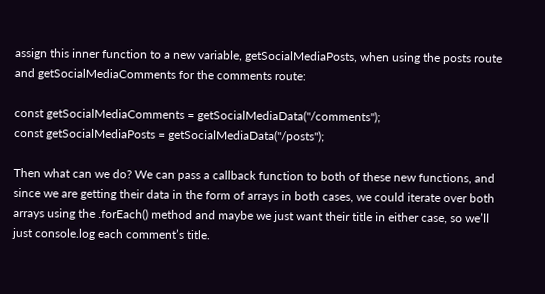assign this inner function to a new variable, getSocialMediaPosts, when using the posts route and getSocialMediaComments for the comments route:

const getSocialMediaComments = getSocialMediaData("/comments");
const getSocialMediaPosts = getSocialMediaData("/posts");

Then what can we do? We can pass a callback function to both of these new functions, and since we are getting their data in the form of arrays in both cases, we could iterate over both arrays using the .forEach() method and maybe we just want their title in either case, so we’ll just console.log each comment’s title.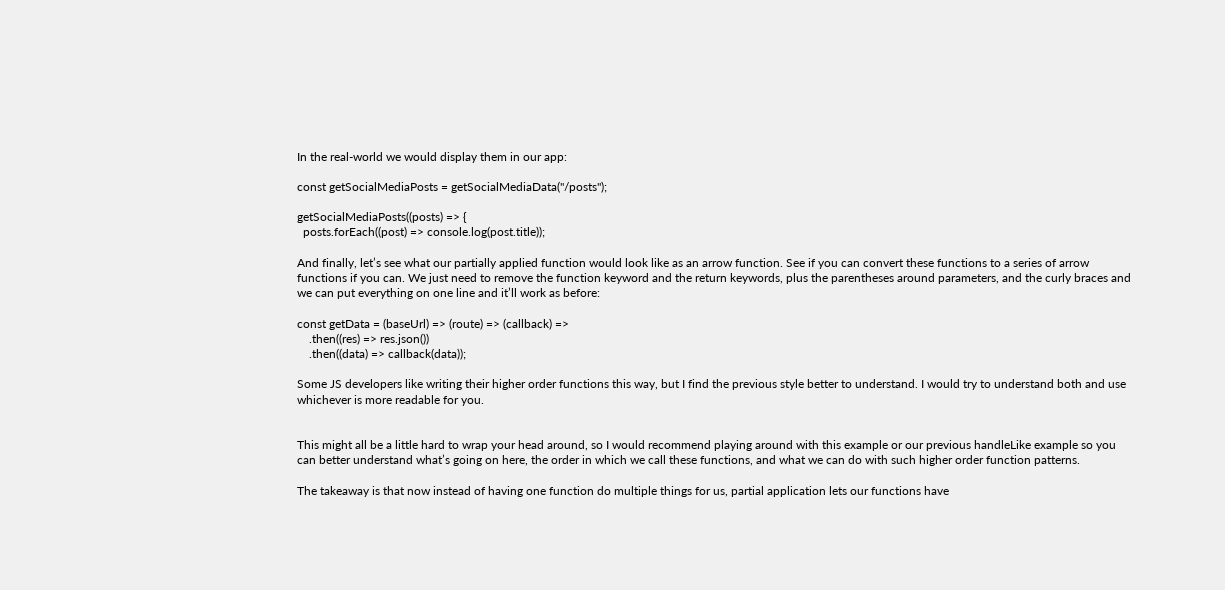In the real-world we would display them in our app:

const getSocialMediaPosts = getSocialMediaData("/posts");

getSocialMediaPosts((posts) => {
  posts.forEach((post) => console.log(post.title));

And finally, let’s see what our partially applied function would look like as an arrow function. See if you can convert these functions to a series of arrow functions if you can. We just need to remove the function keyword and the return keywords, plus the parentheses around parameters, and the curly braces and we can put everything on one line and it’ll work as before:

const getData = (baseUrl) => (route) => (callback) =>
    .then((res) => res.json())
    .then((data) => callback(data));

Some JS developers like writing their higher order functions this way, but I find the previous style better to understand. I would try to understand both and use whichever is more readable for you.


This might all be a little hard to wrap your head around, so I would recommend playing around with this example or our previous handleLike example so you can better understand what’s going on here, the order in which we call these functions, and what we can do with such higher order function patterns.

The takeaway is that now instead of having one function do multiple things for us, partial application lets our functions have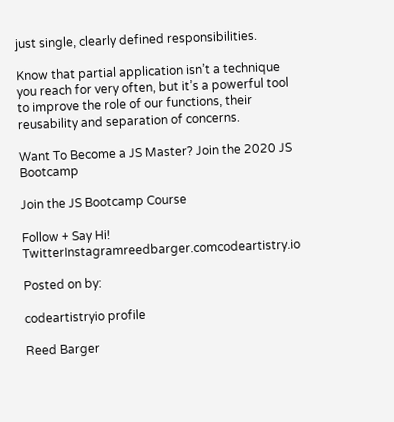just single, clearly defined responsibilities.

Know that partial application isn’t a technique you reach for very often, but it’s a powerful tool to improve the role of our functions, their reusability and separation of concerns.

Want To Become a JS Master? Join the 2020 JS Bootcamp

Join the JS Bootcamp Course

Follow + Say Hi!  TwitterInstagramreedbarger.comcodeartistry.io

Posted on by:

codeartistryio profile

Reed Barger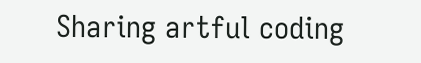Sharing artful coding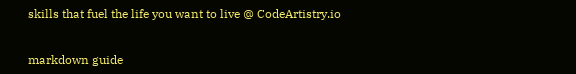skills that fuel the life you want to live @ CodeArtistry.io


markdown guide